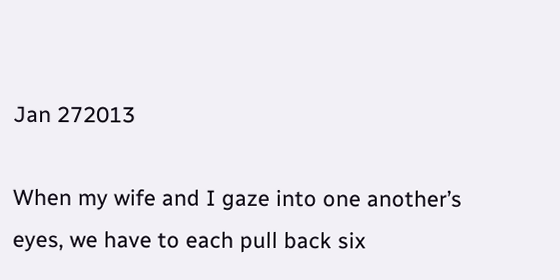Jan 272013

When my wife and I gaze into one another’s eyes, we have to each pull back six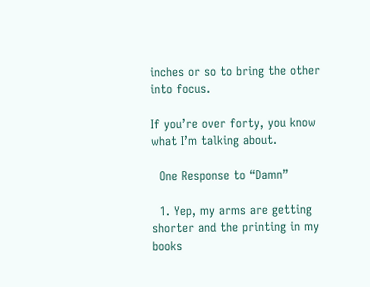inches or so to bring the other into focus.

If you’re over forty, you know what I’m talking about.

  One Response to “Damn”

  1. Yep, my arms are getting shorter and the printing in my books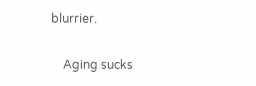blurrier.

    Aging sucks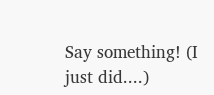Say something! (I just did....)